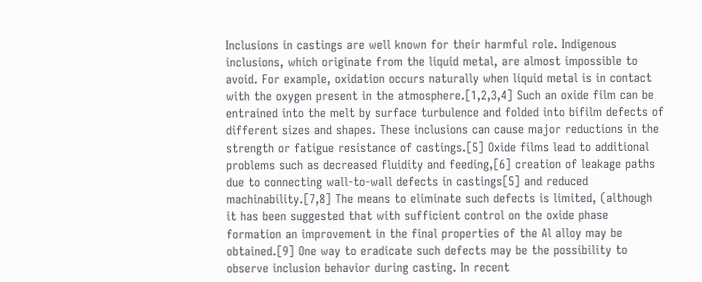Inclusions in castings are well known for their harmful role. Indigenous inclusions, which originate from the liquid metal, are almost impossible to avoid. For example, oxidation occurs naturally when liquid metal is in contact with the oxygen present in the atmosphere.[1,2,3,4] Such an oxide film can be entrained into the melt by surface turbulence and folded into bifilm defects of different sizes and shapes. These inclusions can cause major reductions in the strength or fatigue resistance of castings.[5] Oxide films lead to additional problems such as decreased fluidity and feeding,[6] creation of leakage paths due to connecting wall-to-wall defects in castings[5] and reduced machinability.[7,8] The means to eliminate such defects is limited, (although it has been suggested that with sufficient control on the oxide phase formation an improvement in the final properties of the Al alloy may be obtained.[9] One way to eradicate such defects may be the possibility to observe inclusion behavior during casting. In recent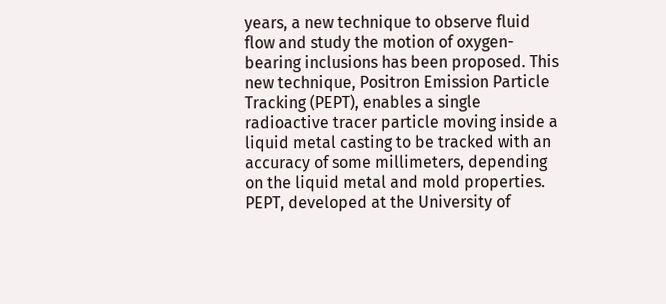years, a new technique to observe fluid flow and study the motion of oxygen-bearing inclusions has been proposed. This new technique, Positron Emission Particle Tracking (PEPT), enables a single radioactive tracer particle moving inside a liquid metal casting to be tracked with an accuracy of some millimeters, depending on the liquid metal and mold properties. PEPT, developed at the University of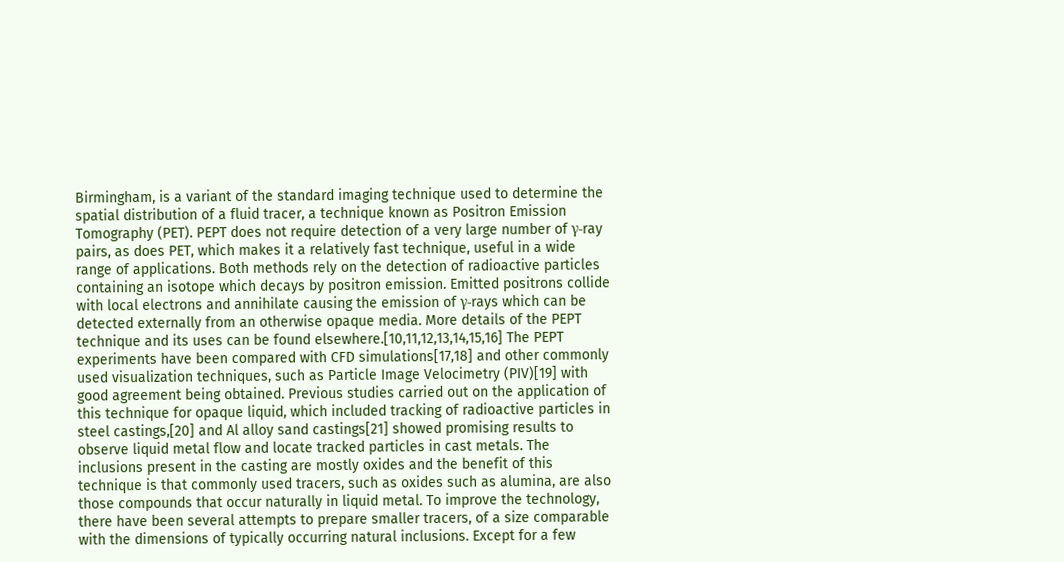Birmingham, is a variant of the standard imaging technique used to determine the spatial distribution of a fluid tracer, a technique known as Positron Emission Tomography (PET). PEPT does not require detection of a very large number of γ-ray pairs, as does PET, which makes it a relatively fast technique, useful in a wide range of applications. Both methods rely on the detection of radioactive particles containing an isotope which decays by positron emission. Emitted positrons collide with local electrons and annihilate causing the emission of γ-rays which can be detected externally from an otherwise opaque media. More details of the PEPT technique and its uses can be found elsewhere.[10,11,12,13,14,15,16] The PEPT experiments have been compared with CFD simulations[17,18] and other commonly used visualization techniques, such as Particle Image Velocimetry (PIV)[19] with good agreement being obtained. Previous studies carried out on the application of this technique for opaque liquid, which included tracking of radioactive particles in steel castings,[20] and Al alloy sand castings[21] showed promising results to observe liquid metal flow and locate tracked particles in cast metals. The inclusions present in the casting are mostly oxides and the benefit of this technique is that commonly used tracers, such as oxides such as alumina, are also those compounds that occur naturally in liquid metal. To improve the technology, there have been several attempts to prepare smaller tracers, of a size comparable with the dimensions of typically occurring natural inclusions. Except for a few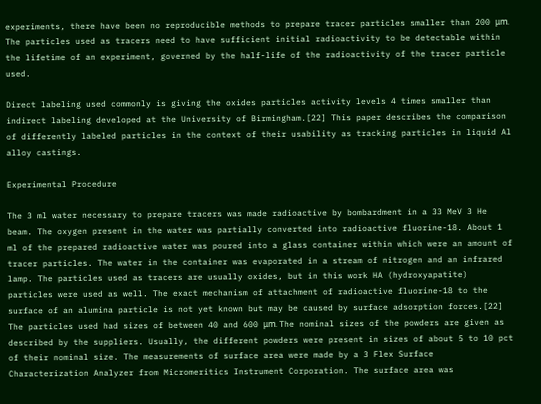experiments, there have been no reproducible methods to prepare tracer particles smaller than 200 μm. The particles used as tracers need to have sufficient initial radioactivity to be detectable within the lifetime of an experiment, governed by the half-life of the radioactivity of the tracer particle used.

Direct labeling used commonly is giving the oxides particles activity levels 4 times smaller than indirect labeling developed at the University of Birmingham.[22] This paper describes the comparison of differently labeled particles in the context of their usability as tracking particles in liquid Al alloy castings.

Experimental Procedure

The 3 ml water necessary to prepare tracers was made radioactive by bombardment in a 33 MeV 3 He beam. The oxygen present in the water was partially converted into radioactive fluorine-18. About 1 ml of the prepared radioactive water was poured into a glass container within which were an amount of tracer particles. The water in the container was evaporated in a stream of nitrogen and an infrared lamp. The particles used as tracers are usually oxides, but in this work HA (hydroxyapatite) particles were used as well. The exact mechanism of attachment of radioactive fluorine-18 to the surface of an alumina particle is not yet known but may be caused by surface adsorption forces.[22] The particles used had sizes of between 40 and 600 μm. The nominal sizes of the powders are given as described by the suppliers. Usually, the different powders were present in sizes of about 5 to 10 pct of their nominal size. The measurements of surface area were made by a 3 Flex Surface Characterization Analyzer from Micromeritics Instrument Corporation. The surface area was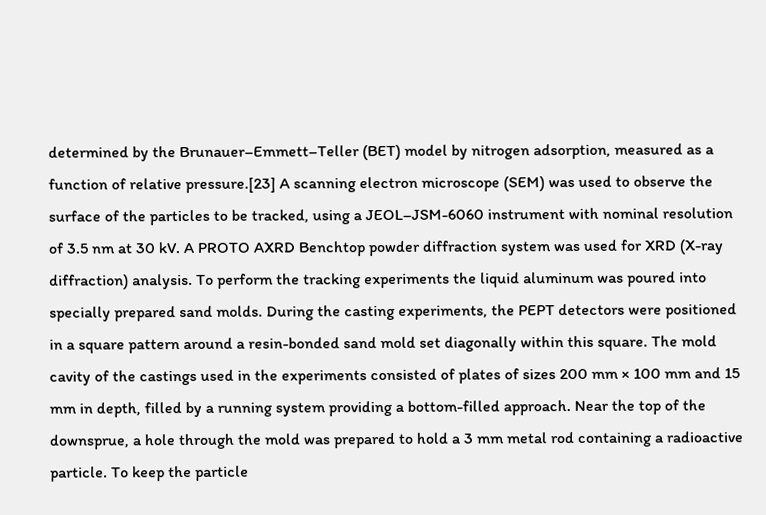determined by the Brunauer–Emmett–Teller (BET) model by nitrogen adsorption, measured as a function of relative pressure.[23] A scanning electron microscope (SEM) was used to observe the surface of the particles to be tracked, using a JEOL–JSM-6060 instrument with nominal resolution of 3.5 nm at 30 kV. A PROTO AXRD Benchtop powder diffraction system was used for XRD (X-ray diffraction) analysis. To perform the tracking experiments the liquid aluminum was poured into specially prepared sand molds. During the casting experiments, the PEPT detectors were positioned in a square pattern around a resin-bonded sand mold set diagonally within this square. The mold cavity of the castings used in the experiments consisted of plates of sizes 200 mm × 100 mm and 15 mm in depth, filled by a running system providing a bottom-filled approach. Near the top of the downsprue, a hole through the mold was prepared to hold a 3 mm metal rod containing a radioactive particle. To keep the particle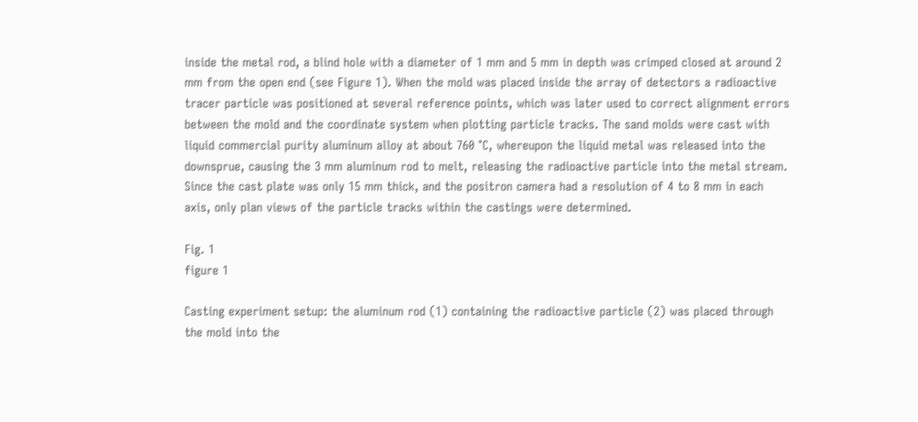inside the metal rod, a blind hole with a diameter of 1 mm and 5 mm in depth was crimped closed at around 2 mm from the open end (see Figure 1). When the mold was placed inside the array of detectors a radioactive tracer particle was positioned at several reference points, which was later used to correct alignment errors between the mold and the coordinate system when plotting particle tracks. The sand molds were cast with liquid commercial purity aluminum alloy at about 760 °C, whereupon the liquid metal was released into the downsprue, causing the 3 mm aluminum rod to melt, releasing the radioactive particle into the metal stream. Since the cast plate was only 15 mm thick, and the positron camera had a resolution of 4 to 8 mm in each axis, only plan views of the particle tracks within the castings were determined.

Fig. 1
figure 1

Casting experiment setup: the aluminum rod (1) containing the radioactive particle (2) was placed through the mold into the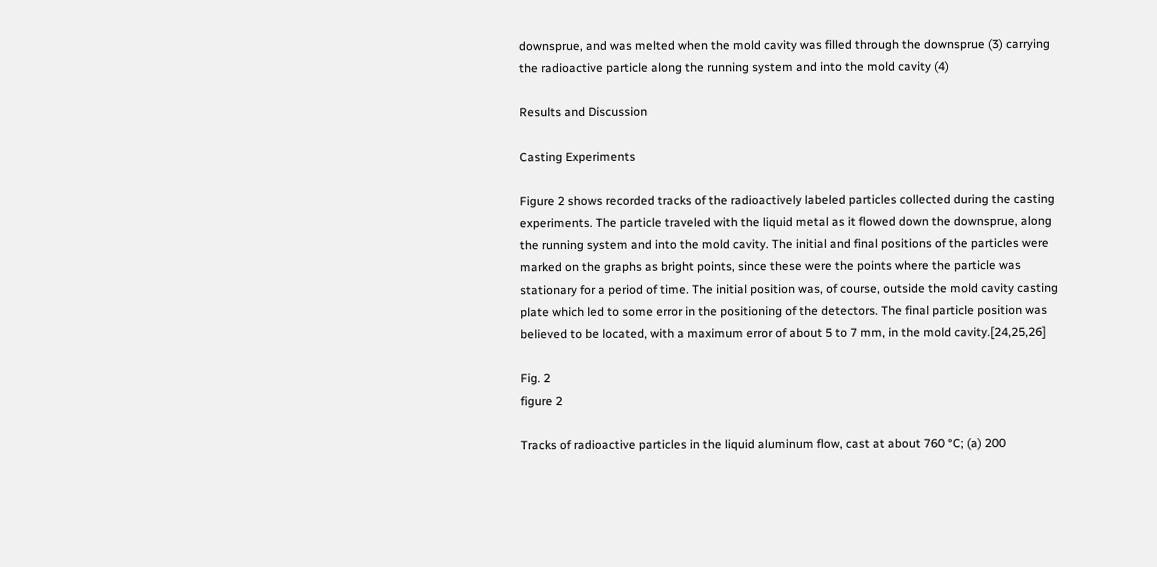downsprue, and was melted when the mold cavity was filled through the downsprue (3) carrying the radioactive particle along the running system and into the mold cavity (4)

Results and Discussion

Casting Experiments

Figure 2 shows recorded tracks of the radioactively labeled particles collected during the casting experiments. The particle traveled with the liquid metal as it flowed down the downsprue, along the running system and into the mold cavity. The initial and final positions of the particles were marked on the graphs as bright points, since these were the points where the particle was stationary for a period of time. The initial position was, of course, outside the mold cavity casting plate which led to some error in the positioning of the detectors. The final particle position was believed to be located, with a maximum error of about 5 to 7 mm, in the mold cavity.[24,25,26]

Fig. 2
figure 2

Tracks of radioactive particles in the liquid aluminum flow, cast at about 760 °C; (a) 200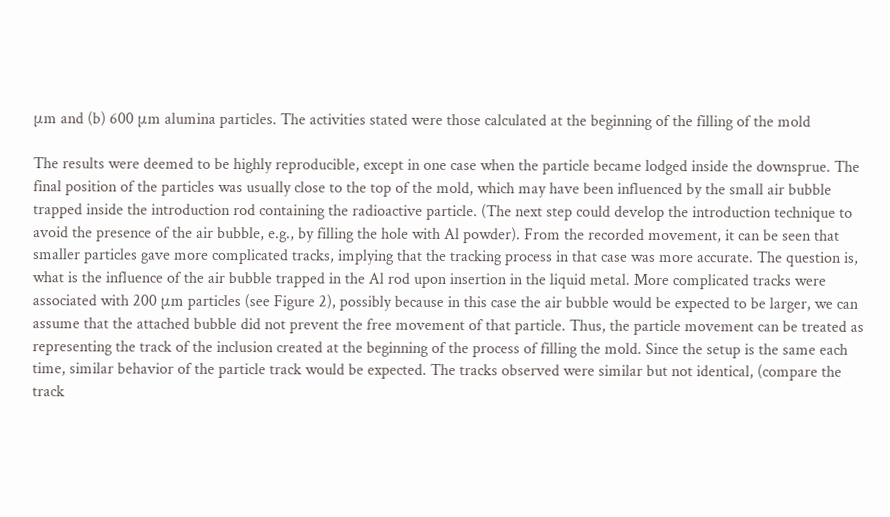μm and (b) 600 μm alumina particles. The activities stated were those calculated at the beginning of the filling of the mold

The results were deemed to be highly reproducible, except in one case when the particle became lodged inside the downsprue. The final position of the particles was usually close to the top of the mold, which may have been influenced by the small air bubble trapped inside the introduction rod containing the radioactive particle. (The next step could develop the introduction technique to avoid the presence of the air bubble, e.g., by filling the hole with Al powder). From the recorded movement, it can be seen that smaller particles gave more complicated tracks, implying that the tracking process in that case was more accurate. The question is, what is the influence of the air bubble trapped in the Al rod upon insertion in the liquid metal. More complicated tracks were associated with 200 μm particles (see Figure 2), possibly because in this case the air bubble would be expected to be larger, we can assume that the attached bubble did not prevent the free movement of that particle. Thus, the particle movement can be treated as representing the track of the inclusion created at the beginning of the process of filling the mold. Since the setup is the same each time, similar behavior of the particle track would be expected. The tracks observed were similar but not identical, (compare the track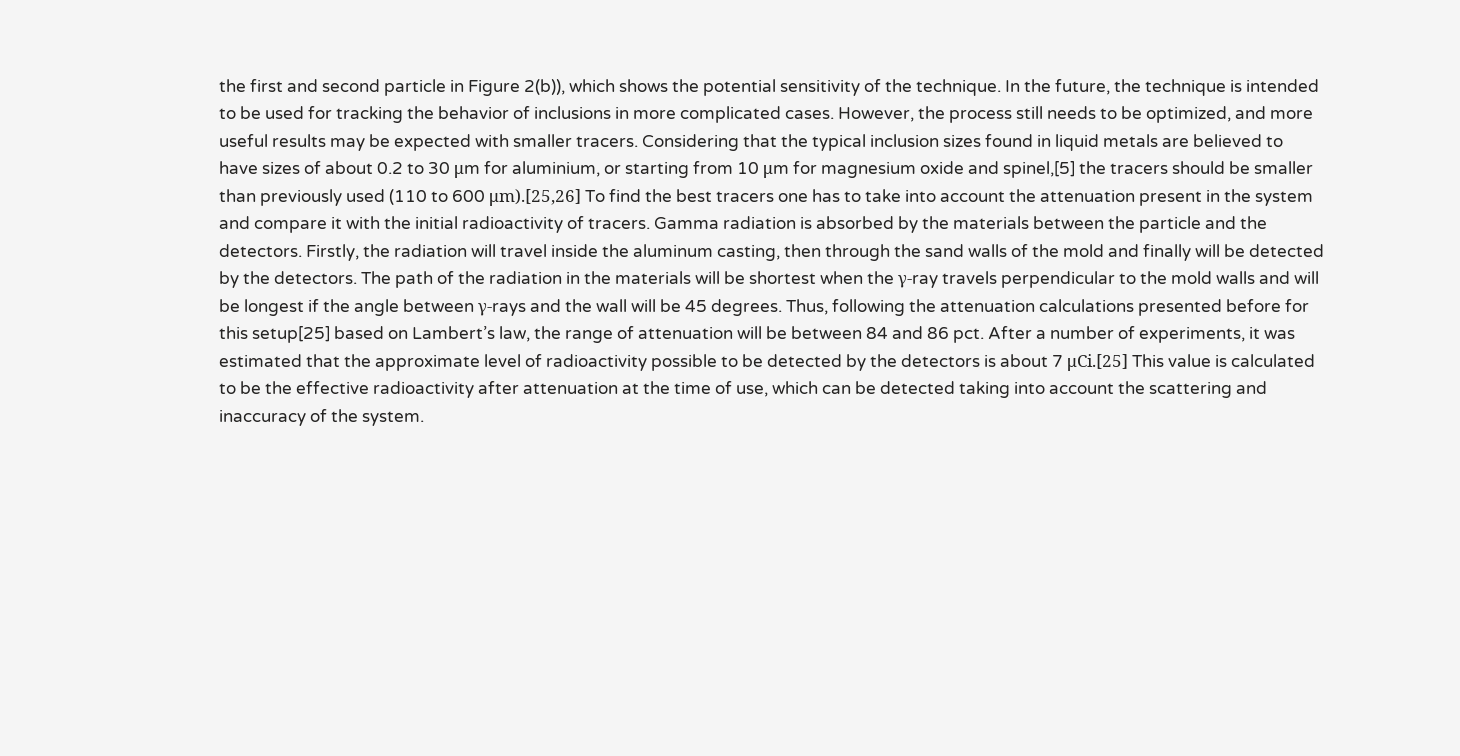the first and second particle in Figure 2(b)), which shows the potential sensitivity of the technique. In the future, the technique is intended to be used for tracking the behavior of inclusions in more complicated cases. However, the process still needs to be optimized, and more useful results may be expected with smaller tracers. Considering that the typical inclusion sizes found in liquid metals are believed to have sizes of about 0.2 to 30 μm for aluminium, or starting from 10 μm for magnesium oxide and spinel,[5] the tracers should be smaller than previously used (110 to 600 μm).[25,26] To find the best tracers one has to take into account the attenuation present in the system and compare it with the initial radioactivity of tracers. Gamma radiation is absorbed by the materials between the particle and the detectors. Firstly, the radiation will travel inside the aluminum casting, then through the sand walls of the mold and finally will be detected by the detectors. The path of the radiation in the materials will be shortest when the γ-ray travels perpendicular to the mold walls and will be longest if the angle between γ-rays and the wall will be 45 degrees. Thus, following the attenuation calculations presented before for this setup[25] based on Lambert’s law, the range of attenuation will be between 84 and 86 pct. After a number of experiments, it was estimated that the approximate level of radioactivity possible to be detected by the detectors is about 7 μCi.[25] This value is calculated to be the effective radioactivity after attenuation at the time of use, which can be detected taking into account the scattering and inaccuracy of the system.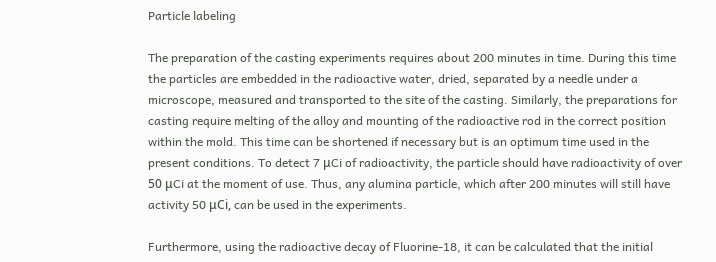Particle labeling

The preparation of the casting experiments requires about 200 minutes in time. During this time the particles are embedded in the radioactive water, dried, separated by a needle under a microscope, measured and transported to the site of the casting. Similarly, the preparations for casting require melting of the alloy and mounting of the radioactive rod in the correct position within the mold. This time can be shortened if necessary but is an optimum time used in the present conditions. To detect 7 μCi of radioactivity, the particle should have radioactivity of over 50 μCi at the moment of use. Thus, any alumina particle, which after 200 minutes will still have activity 50 μCi, can be used in the experiments.

Furthermore, using the radioactive decay of Fluorine-18, it can be calculated that the initial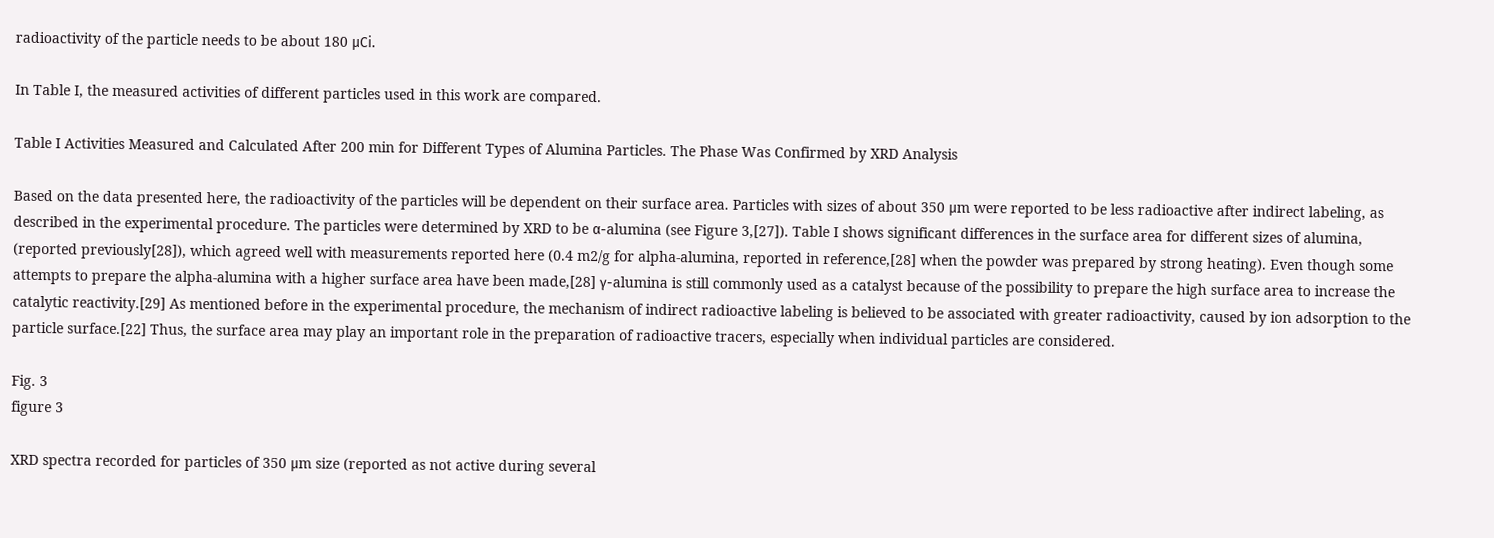radioactivity of the particle needs to be about 180 μCi.

In Table I, the measured activities of different particles used in this work are compared.

Table I Activities Measured and Calculated After 200 min for Different Types of Alumina Particles. The Phase Was Confirmed by XRD Analysis

Based on the data presented here, the radioactivity of the particles will be dependent on their surface area. Particles with sizes of about 350 μm were reported to be less radioactive after indirect labeling, as described in the experimental procedure. The particles were determined by XRD to be α-alumina (see Figure 3,[27]). Table I shows significant differences in the surface area for different sizes of alumina, (reported previously[28]), which agreed well with measurements reported here (0.4 m2/g for alpha-alumina, reported in reference,[28] when the powder was prepared by strong heating). Even though some attempts to prepare the alpha-alumina with a higher surface area have been made,[28] γ-alumina is still commonly used as a catalyst because of the possibility to prepare the high surface area to increase the catalytic reactivity.[29] As mentioned before in the experimental procedure, the mechanism of indirect radioactive labeling is believed to be associated with greater radioactivity, caused by ion adsorption to the particle surface.[22] Thus, the surface area may play an important role in the preparation of radioactive tracers, especially when individual particles are considered.

Fig. 3
figure 3

XRD spectra recorded for particles of 350 μm size (reported as not active during several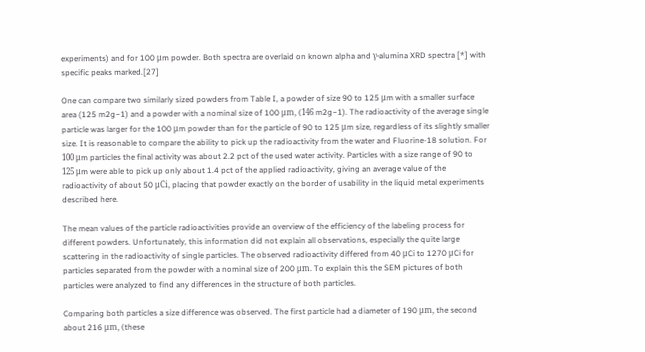experiments) and for 100 μm powder. Both spectra are overlaid on known alpha and γ-alumina XRD spectra [*] with specific peaks marked.[27]

One can compare two similarly sized powders from Table I, a powder of size 90 to 125 μm with a smaller surface area (125 m2g−1) and a powder with a nominal size of 100 μm, (146 m2g−1). The radioactivity of the average single particle was larger for the 100 μm powder than for the particle of 90 to 125 μm size, regardless of its slightly smaller size. It is reasonable to compare the ability to pick up the radioactivity from the water and Fluorine-18 solution. For 100 μm particles the final activity was about 2.2 pct of the used water activity. Particles with a size range of 90 to 125 μm were able to pick up only about 1.4 pct of the applied radioactivity, giving an average value of the radioactivity of about 50 μCi, placing that powder exactly on the border of usability in the liquid metal experiments described here.

The mean values of the particle radioactivities provide an overview of the efficiency of the labeling process for different powders. Unfortunately, this information did not explain all observations, especially the quite large scattering in the radioactivity of single particles. The observed radioactivity differed from 40 μCi to 1270 μCi for particles separated from the powder with a nominal size of 200 μm. To explain this the SEM pictures of both particles were analyzed to find any differences in the structure of both particles.

Comparing both particles a size difference was observed. The first particle had a diameter of 190 μm, the second about 216 μm, (these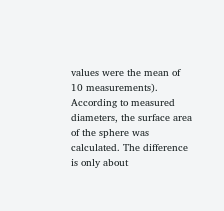values were the mean of 10 measurements). According to measured diameters, the surface area of the sphere was calculated. The difference is only about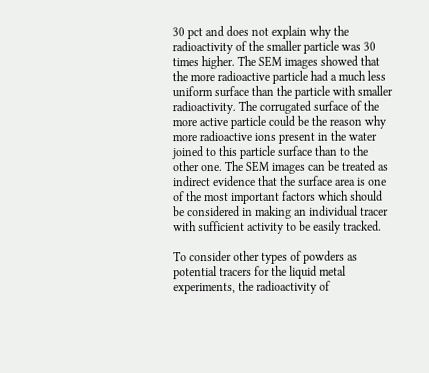30 pct and does not explain why the radioactivity of the smaller particle was 30 times higher. The SEM images showed that the more radioactive particle had a much less uniform surface than the particle with smaller radioactivity. The corrugated surface of the more active particle could be the reason why more radioactive ions present in the water joined to this particle surface than to the other one. The SEM images can be treated as indirect evidence that the surface area is one of the most important factors which should be considered in making an individual tracer with sufficient activity to be easily tracked.

To consider other types of powders as potential tracers for the liquid metal experiments, the radioactivity of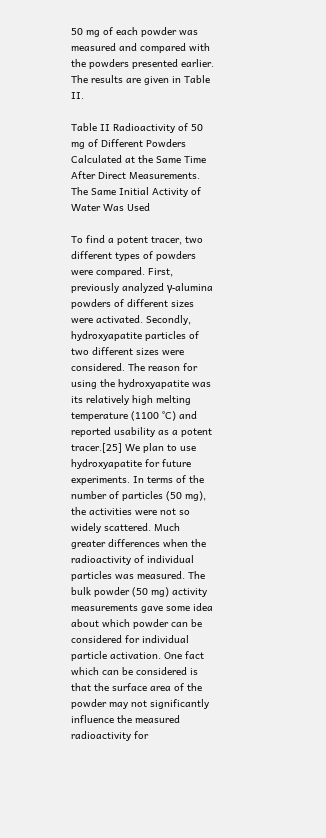50 mg of each powder was measured and compared with the powders presented earlier. The results are given in Table II.

Table II Radioactivity of 50 mg of Different Powders Calculated at the Same Time After Direct Measurements. The Same Initial Activity of Water Was Used

To find a potent tracer, two different types of powders were compared. First, previously analyzed γ-alumina powders of different sizes were activated. Secondly, hydroxyapatite particles of two different sizes were considered. The reason for using the hydroxyapatite was its relatively high melting temperature (1100 °C) and reported usability as a potent tracer.[25] We plan to use hydroxyapatite for future experiments. In terms of the number of particles (50 mg), the activities were not so widely scattered. Much greater differences when the radioactivity of individual particles was measured. The bulk powder (50 mg) activity measurements gave some idea about which powder can be considered for individual particle activation. One fact which can be considered is that the surface area of the powder may not significantly influence the measured radioactivity for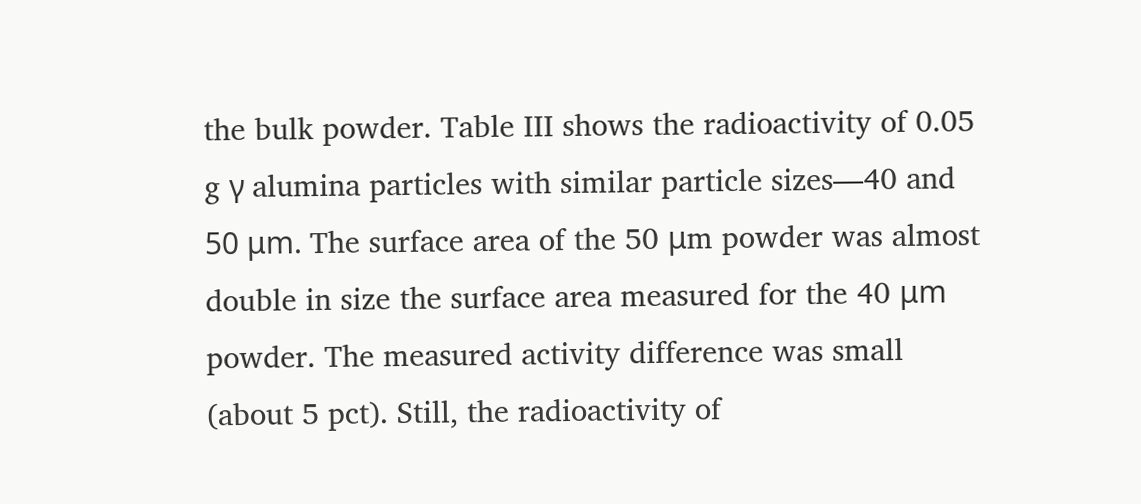the bulk powder. Table III shows the radioactivity of 0.05 g γ alumina particles with similar particle sizes—40 and 50 μm. The surface area of the 50 μm powder was almost double in size the surface area measured for the 40 μm powder. The measured activity difference was small (about 5 pct). Still, the radioactivity of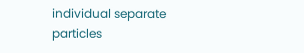individual separate particles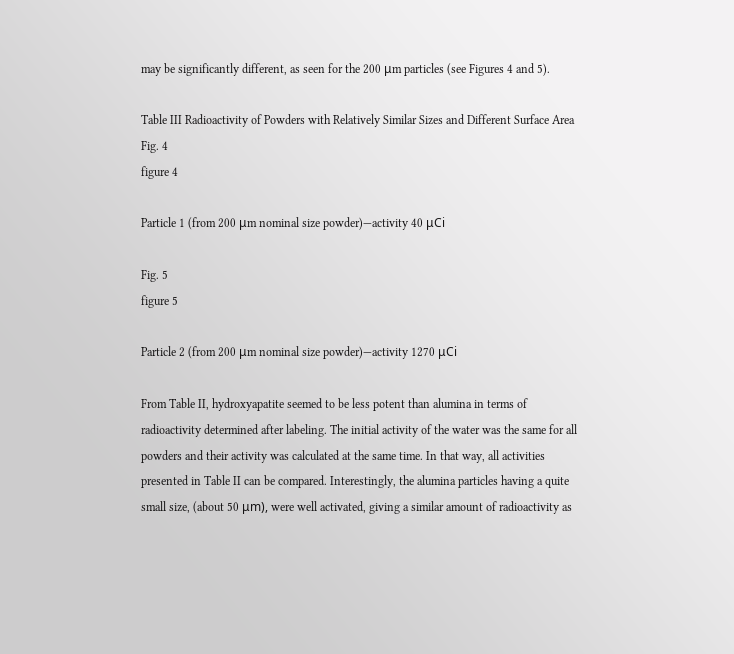may be significantly different, as seen for the 200 μm particles (see Figures 4 and 5).

Table III Radioactivity of Powders with Relatively Similar Sizes and Different Surface Area
Fig. 4
figure 4

Particle 1 (from 200 μm nominal size powder)—activity 40 μCi

Fig. 5
figure 5

Particle 2 (from 200 μm nominal size powder)—activity 1270 μCi

From Table II, hydroxyapatite seemed to be less potent than alumina in terms of radioactivity determined after labeling. The initial activity of the water was the same for all powders and their activity was calculated at the same time. In that way, all activities presented in Table II can be compared. Interestingly, the alumina particles having a quite small size, (about 50 μm), were well activated, giving a similar amount of radioactivity as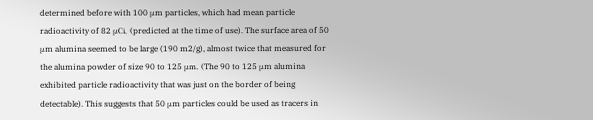determined before with 100 μm particles, which had mean particle radioactivity of 82 μCi, (predicted at the time of use). The surface area of 50 μm alumina seemed to be large (190 m2/g), almost twice that measured for the alumina powder of size 90 to 125 μm. (The 90 to 125 μm alumina exhibited particle radioactivity that was just on the border of being detectable). This suggests that 50 μm particles could be used as tracers in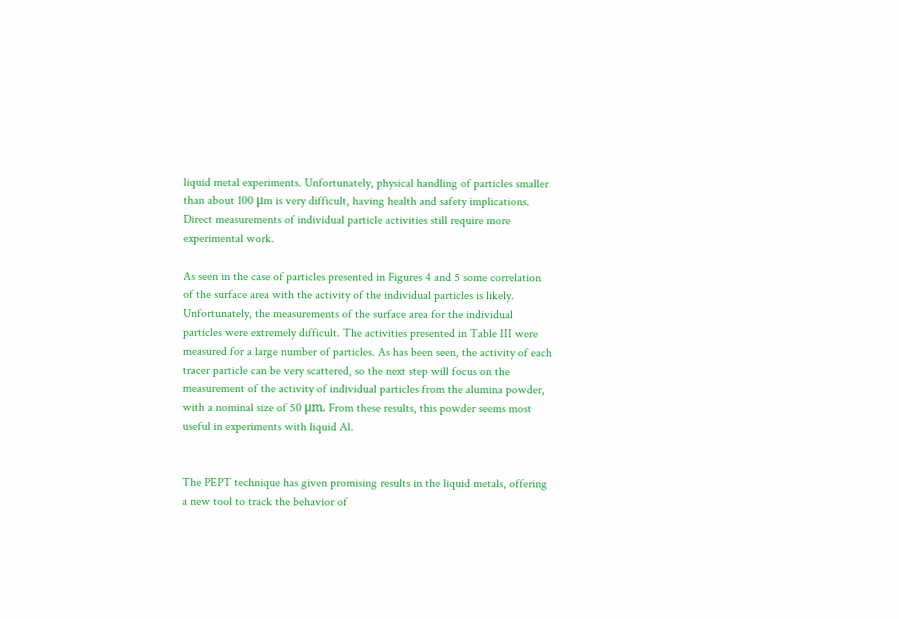liquid metal experiments. Unfortunately, physical handling of particles smaller than about 100 μm is very difficult, having health and safety implications. Direct measurements of individual particle activities still require more experimental work.

As seen in the case of particles presented in Figures 4 and 5 some correlation of the surface area with the activity of the individual particles is likely. Unfortunately, the measurements of the surface area for the individual particles were extremely difficult. The activities presented in Table III were measured for a large number of particles. As has been seen, the activity of each tracer particle can be very scattered, so the next step will focus on the measurement of the activity of individual particles from the alumina powder, with a nominal size of 50 μm. From these results, this powder seems most useful in experiments with liquid Al.


The PEPT technique has given promising results in the liquid metals, offering a new tool to track the behavior of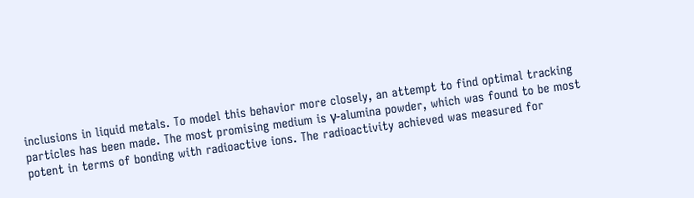inclusions in liquid metals. To model this behavior more closely, an attempt to find optimal tracking particles has been made. The most promising medium is γ-alumina powder, which was found to be most potent in terms of bonding with radioactive ions. The radioactivity achieved was measured for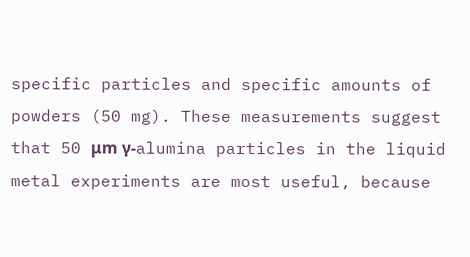specific particles and specific amounts of powders (50 mg). These measurements suggest that 50 μm γ-alumina particles in the liquid metal experiments are most useful, because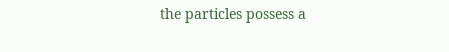the particles possess a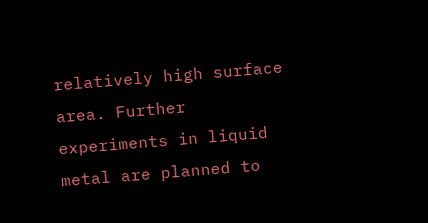relatively high surface area. Further experiments in liquid metal are planned to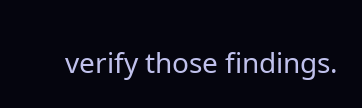verify those findings.